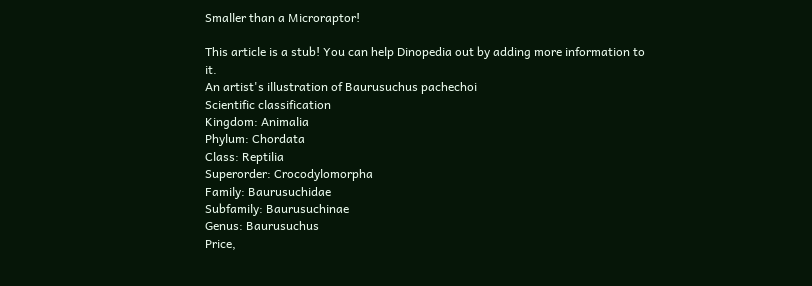Smaller than a Microraptor!

This article is a stub! You can help Dinopedia out by adding more information to it.
An artist's illustration of Baurusuchus pachechoi
Scientific classification
Kingdom: Animalia
Phylum: Chordata
Class: Reptilia
Superorder: Crocodylomorpha
Family: Baurusuchidae
Subfamily: Baurusuchinae
Genus: Baurusuchus
Price,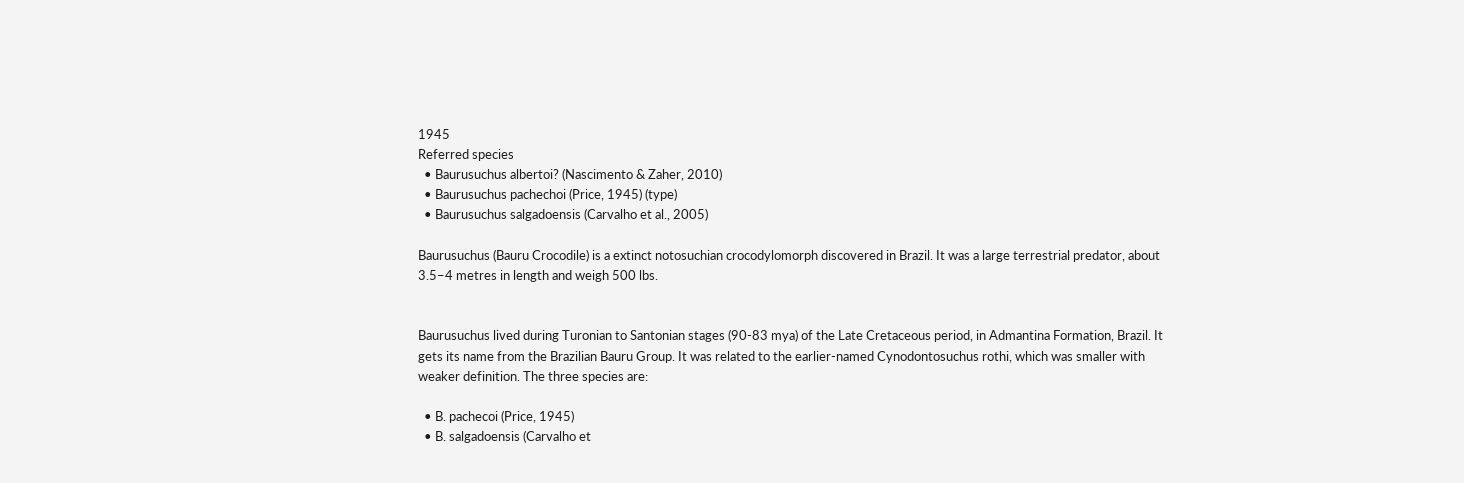1945
Referred species
  • Baurusuchus albertoi? (Nascimento & Zaher, 2010)
  • Baurusuchus pachechoi (Price, 1945) (type)
  • Baurusuchus salgadoensis (Carvalho et al., 2005)

Baurusuchus (Bauru Crocodile) is a extinct notosuchian crocodylomorph discovered in Brazil. It was a large terrestrial predator, about 3.5–4 metres in length and weigh 500 lbs.


Baurusuchus lived during Turonian to Santonian stages (90-83 mya) of the Late Cretaceous period, in Admantina Formation, Brazil. It gets its name from the Brazilian Bauru Group. It was related to the earlier-named Cynodontosuchus rothi, which was smaller with weaker definition. The three species are:

  • B. pachecoi (Price, 1945)
  • B. salgadoensis (Carvalho et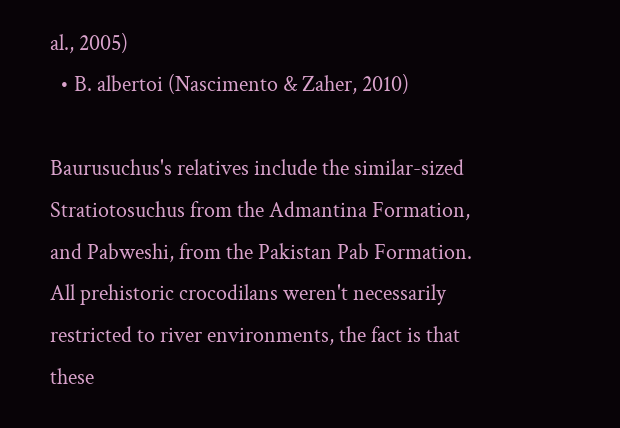al., 2005)
  • B. albertoi (Nascimento & Zaher, 2010)

Baurusuchus's relatives include the similar-sized Stratiotosuchus from the Admantina Formation, and Pabweshi, from the Pakistan Pab Formation. All prehistoric crocodilans weren't necessarily restricted to river environments, the fact is that these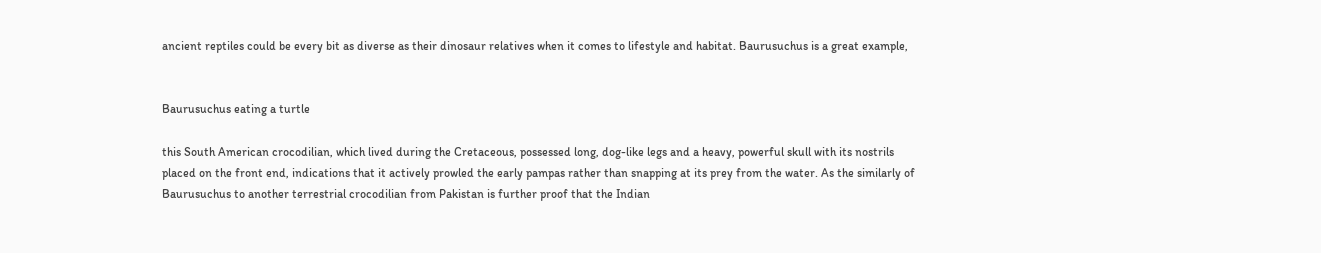ancient reptiles could be every bit as diverse as their dinosaur relatives when it comes to lifestyle and habitat. Baurusuchus is a great example,


Baurusuchus eating a turtle

this South American crocodilian, which lived during the Cretaceous, possessed long, dog-like legs and a heavy, powerful skull with its nostrils placed on the front end, indications that it actively prowled the early pampas rather than snapping at its prey from the water. As the similarly of Baurusuchus to another terrestrial crocodilian from Pakistan is further proof that the Indian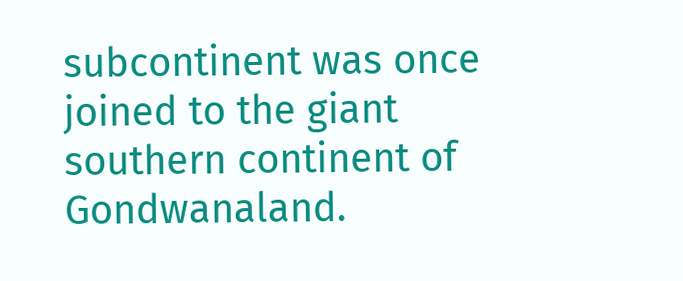subcontinent was once joined to the giant southern continent of Gondwanaland.